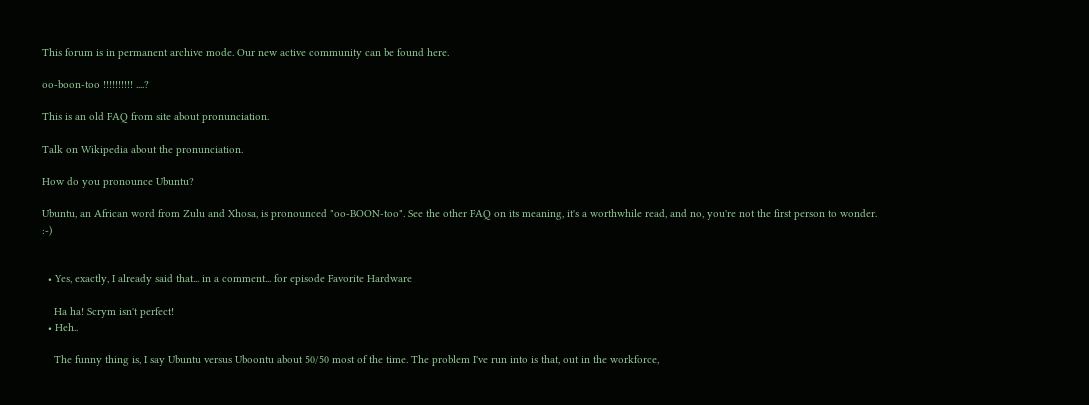This forum is in permanent archive mode. Our new active community can be found here.

oo-boon-too !!!!!!!!!! ....?

This is an old FAQ from site about pronunciation.

Talk on Wikipedia about the pronunciation.

How do you pronounce Ubuntu?

Ubuntu, an African word from Zulu and Xhosa, is pronounced "oo-BOON-too". See the other FAQ on its meaning, it's a worthwhile read, and no, you're not the first person to wonder. :-)


  • Yes, exactly, I already said that... in a comment... for episode Favorite Hardware

    Ha ha! Scrym isn't perfect!
  • Heh..

    The funny thing is, I say Ubuntu versus Uboontu about 50/50 most of the time. The problem I've run into is that, out in the workforce,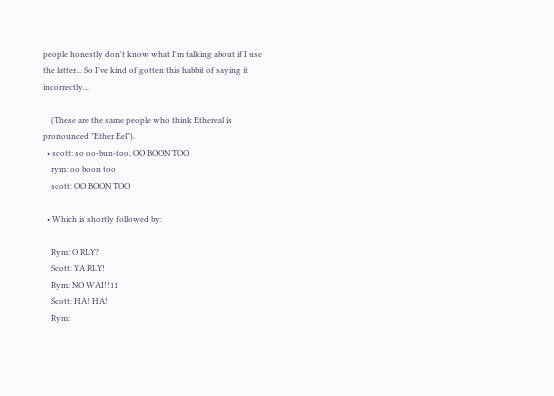people honestly don't know what I'm talking about if I use the latter... So I've kind of gotten this habbit of saying it incorrectly...

    (These are the same people who think Ethereal is pronounced "Ether Eel").
  • scott: so oo-bun-too, OO BOON TOO
    rym: oo boon too
    scott: OO BOON TOO

  • Which is shortly followed by:

    Rym: O RLY?
    Scott: YA RLY!
    Rym: NO WAI!!11
    Scott: HA! HA!
    Rym: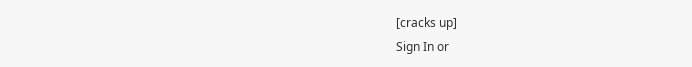[cracks up]
Sign In or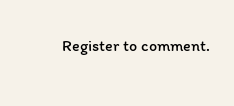Register to comment.